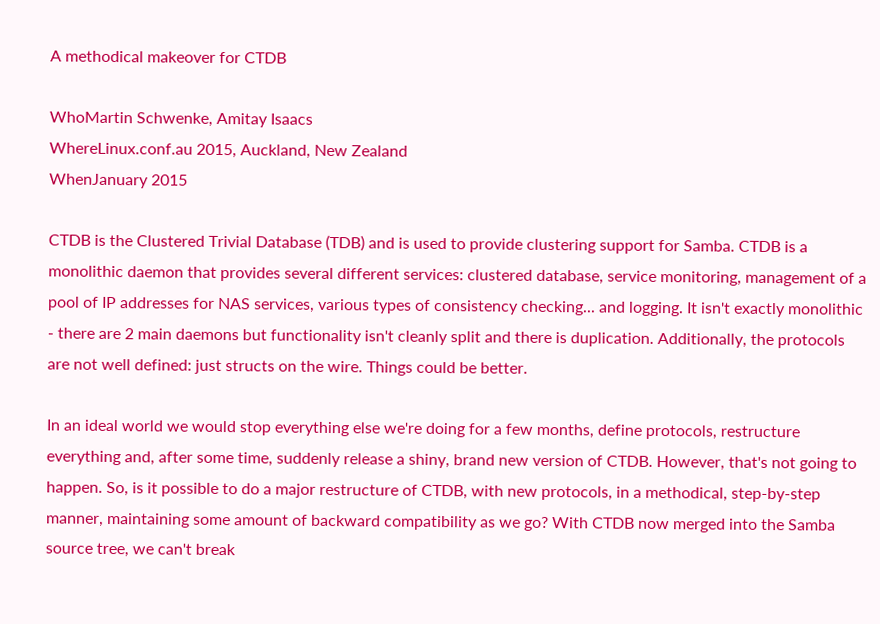A methodical makeover for CTDB

WhoMartin Schwenke, Amitay Isaacs
WhereLinux.conf.au 2015, Auckland, New Zealand
WhenJanuary 2015

CTDB is the Clustered Trivial Database (TDB) and is used to provide clustering support for Samba. CTDB is a monolithic daemon that provides several different services: clustered database, service monitoring, management of a pool of IP addresses for NAS services, various types of consistency checking... and logging. It isn't exactly monolithic - there are 2 main daemons but functionality isn't cleanly split and there is duplication. Additionally, the protocols are not well defined: just structs on the wire. Things could be better.

In an ideal world we would stop everything else we're doing for a few months, define protocols, restructure everything and, after some time, suddenly release a shiny, brand new version of CTDB. However, that's not going to happen. So, is it possible to do a major restructure of CTDB, with new protocols, in a methodical, step-by-step manner, maintaining some amount of backward compatibility as we go? With CTDB now merged into the Samba source tree, we can't break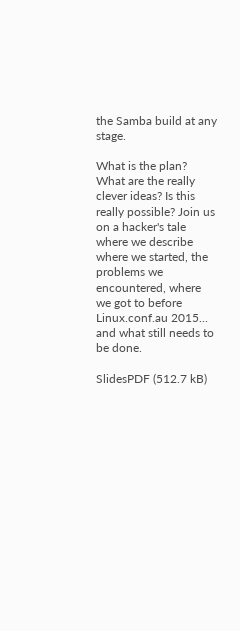the Samba build at any stage.

What is the plan? What are the really clever ideas? Is this really possible? Join us on a hacker's tale where we describe where we started, the problems we encountered, where we got to before Linux.conf.au 2015... and what still needs to be done.

SlidesPDF (512.7 kB)